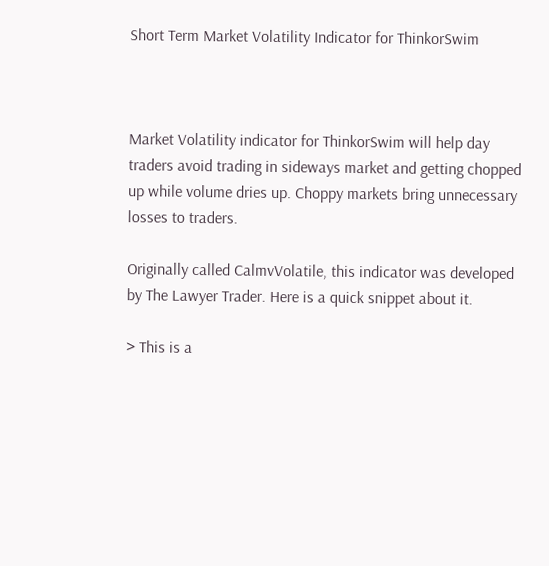Short Term Market Volatility Indicator for ThinkorSwim



Market Volatility indicator for ThinkorSwim will help day traders avoid trading in sideways market and getting chopped up while volume dries up. Choppy markets bring unnecessary losses to traders.

Originally called CalmvVolatile, this indicator was developed by The Lawyer Trader. Here is a quick snippet about it.

> This is a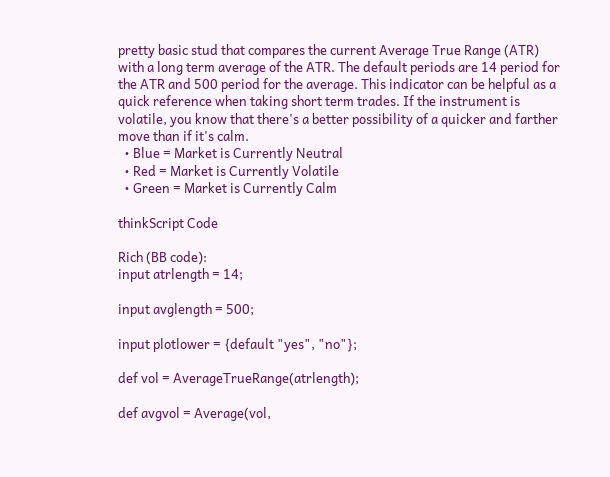pretty basic stud that compares the current Average True Range (ATR) with a long term average of the ATR. The default periods are 14 period for the ATR and 500 period for the average. This indicator can be helpful as a quick reference when taking short term trades. If the instrument is volatile, you know that there's a better possibility of a quicker and farther move than if it's calm.
  • Blue = Market is Currently Neutral
  • Red = Market is Currently Volatile
  • Green = Market is Currently Calm

thinkScript Code

Rich (BB code):
input atrlength = 14;

input avglength = 500;

input plotlower = {default "yes", "no"};

def vol = AverageTrueRange(atrlength);

def avgvol = Average(vol,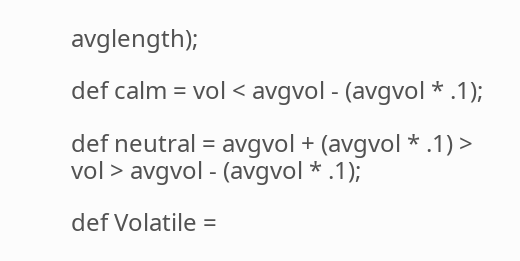avglength);

def calm = vol < avgvol - (avgvol * .1);

def neutral = avgvol + (avgvol * .1) > vol > avgvol - (avgvol * .1);

def Volatile =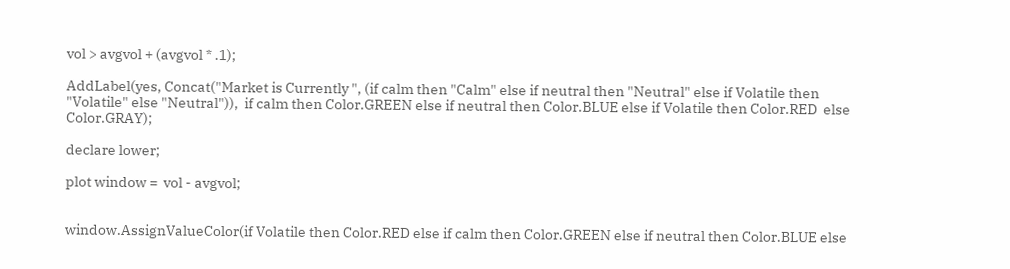vol > avgvol + (avgvol * .1);

AddLabel(yes, Concat("Market is Currently ", (if calm then "Calm" else if neutral then "Neutral" else if Volatile then "Volatile" else "Neutral")),  if calm then Color.GREEN else if neutral then Color.BLUE else if Volatile then Color.RED  else Color.GRAY);

declare lower;

plot window =  vol - avgvol;


window.AssignValueColor(if Volatile then Color.RED else if calm then Color.GREEN else if neutral then Color.BLUE else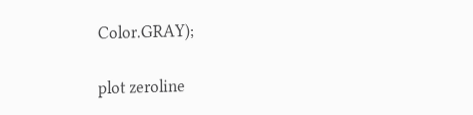Color.GRAY);

plot zeroline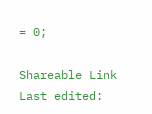= 0;

Shareable Link
Last edited: